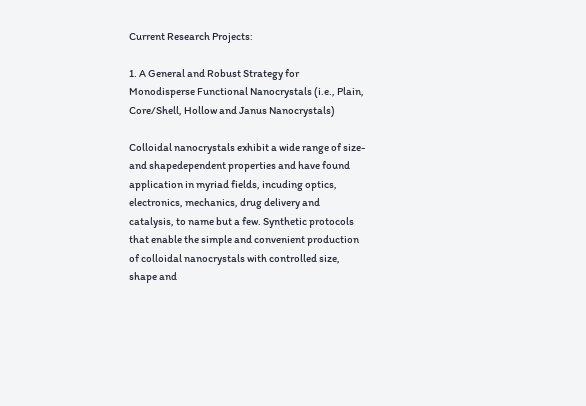Current Research Projects:

1. A General and Robust Strategy for Monodisperse Functional Nanocrystals (i.e., Plain, Core/Shell, Hollow and Janus Nanocrystals)

Colloidal nanocrystals exhibit a wide range of size- and shapedependent properties and have found application in myriad fields, incuding optics, electronics, mechanics, drug delivery and catalysis, to name but a few. Synthetic protocols that enable the simple and convenient production of colloidal nanocrystals with controlled size, shape and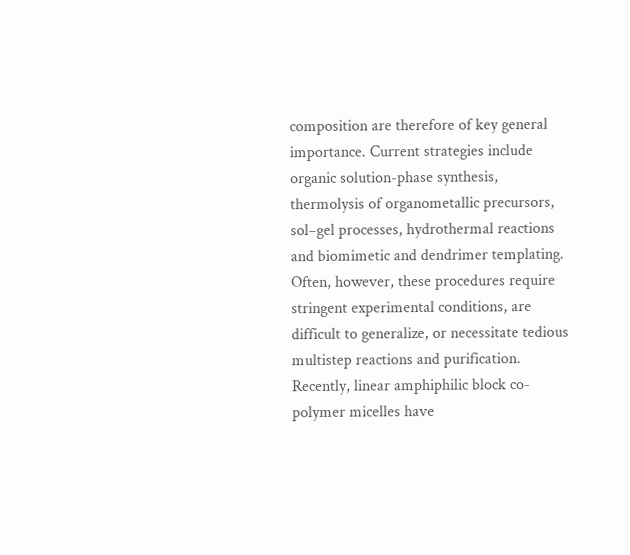composition are therefore of key general importance. Current strategies include organic solution-phase synthesis, thermolysis of organometallic precursors, sol–gel processes, hydrothermal reactions and biomimetic and dendrimer templating. Often, however, these procedures require stringent experimental conditions, are difficult to generalize, or necessitate tedious multistep reactions and purification. Recently, linear amphiphilic block co-polymer micelles have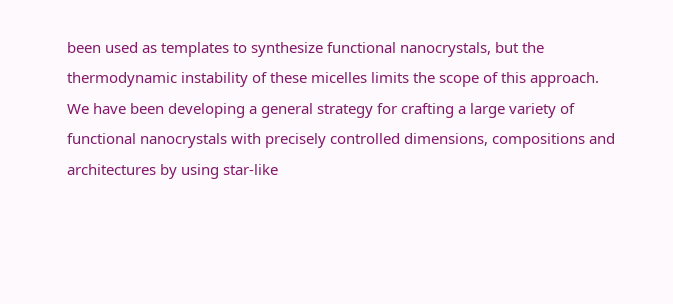been used as templates to synthesize functional nanocrystals, but the thermodynamic instability of these micelles limits the scope of this approach. We have been developing a general strategy for crafting a large variety of functional nanocrystals with precisely controlled dimensions, compositions and architectures by using star-like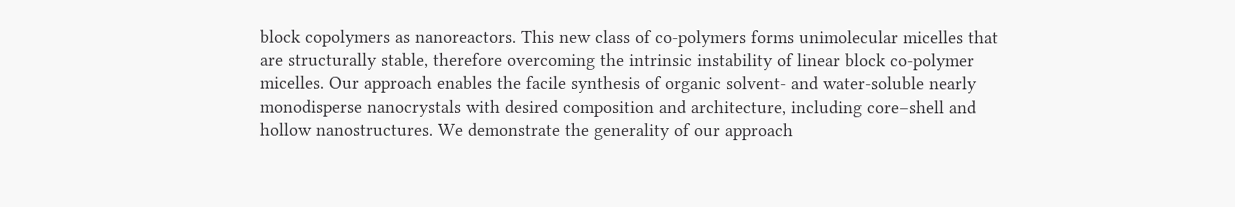block copolymers as nanoreactors. This new class of co-polymers forms unimolecular micelles that are structurally stable, therefore overcoming the intrinsic instability of linear block co-polymer micelles. Our approach enables the facile synthesis of organic solvent- and water-soluble nearly monodisperse nanocrystals with desired composition and architecture, including core–shell and hollow nanostructures. We demonstrate the generality of our approach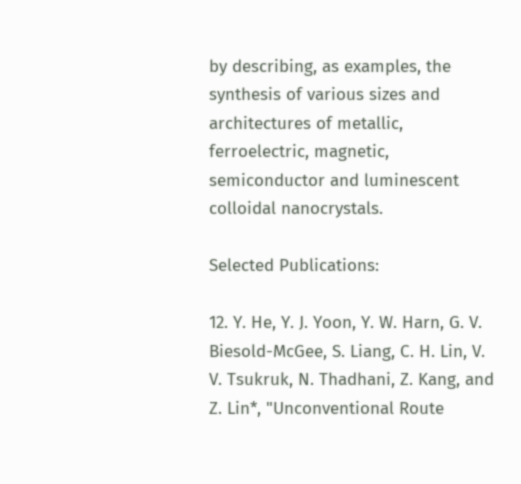by describing, as examples, the synthesis of various sizes and architectures of metallic, ferroelectric, magnetic, semiconductor and luminescent colloidal nanocrystals.

Selected Publications:

12. Y. He, Y. J. Yoon, Y. W. Harn, G. V. Biesold-McGee, S. Liang, C. H. Lin, V. V. Tsukruk, N. Thadhani, Z. Kang, and Z. Lin*, "Unconventional Route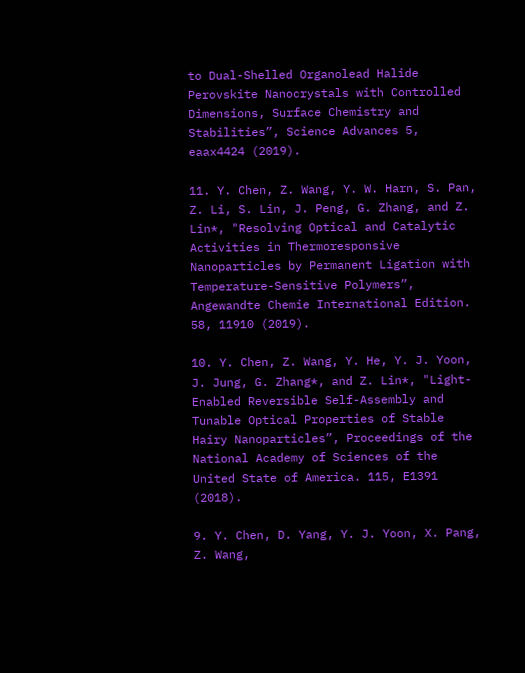to Dual-Shelled Organolead Halide Perovskite Nanocrystals with Controlled Dimensions, Surface Chemistry and Stabilities”, Science Advances 5, eaax4424 (2019).

11. Y. Chen, Z. Wang, Y. W. Harn, S. Pan, Z. Li, S. Lin, J. Peng, G. Zhang, and Z. Lin*, "Resolving Optical and Catalytic Activities in Thermoresponsive Nanoparticles by Permanent Ligation with Temperature-Sensitive Polymers”, Angewandte Chemie International Edition. 58, 11910 (2019).

10. Y. Chen, Z. Wang, Y. He, Y. J. Yoon, J. Jung, G. Zhang*, and Z. Lin*, "Light-Enabled Reversible Self-Assembly and Tunable Optical Properties of Stable Hairy Nanoparticles”, Proceedings of the National Academy of Sciences of the United State of America. 115, E1391 (2018).

9. Y. Chen, D. Yang, Y. J. Yoon, X. Pang, Z. Wang,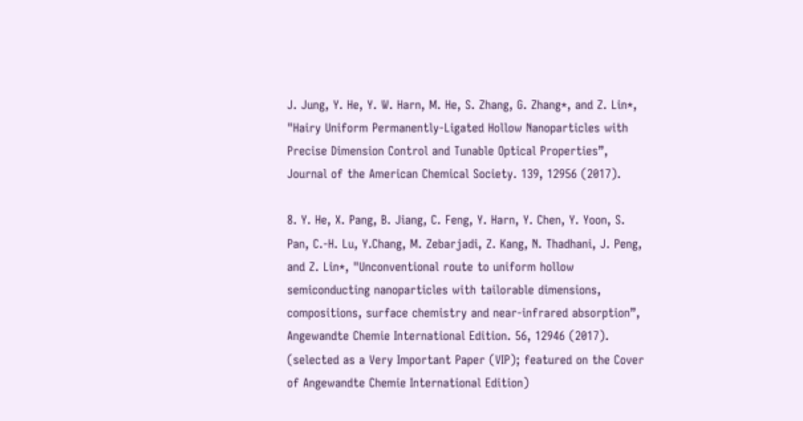J. Jung, Y. He, Y. W. Harn, M. He, S. Zhang, G. Zhang*, and Z. Lin*, "Hairy Uniform Permanently-Ligated Hollow Nanoparticles with Precise Dimension Control and Tunable Optical Properties”, Journal of the American Chemical Society. 139, 12956 (2017).

8. Y. He, X. Pang, B. Jiang, C. Feng, Y. Harn, Y. Chen, Y. Yoon, S. Pan, C.-H. Lu, Y.Chang, M. Zebarjadi, Z. Kang, N. Thadhani, J. Peng, and Z. Lin*, "Unconventional route to uniform hollow semiconducting nanoparticles with tailorable dimensions, compositions, surface chemistry and near-infrared absorption”, Angewandte Chemie International Edition. 56, 12946 (2017). (selected as a Very Important Paper (VIP); featured on the Cover of Angewandte Chemie International Edition)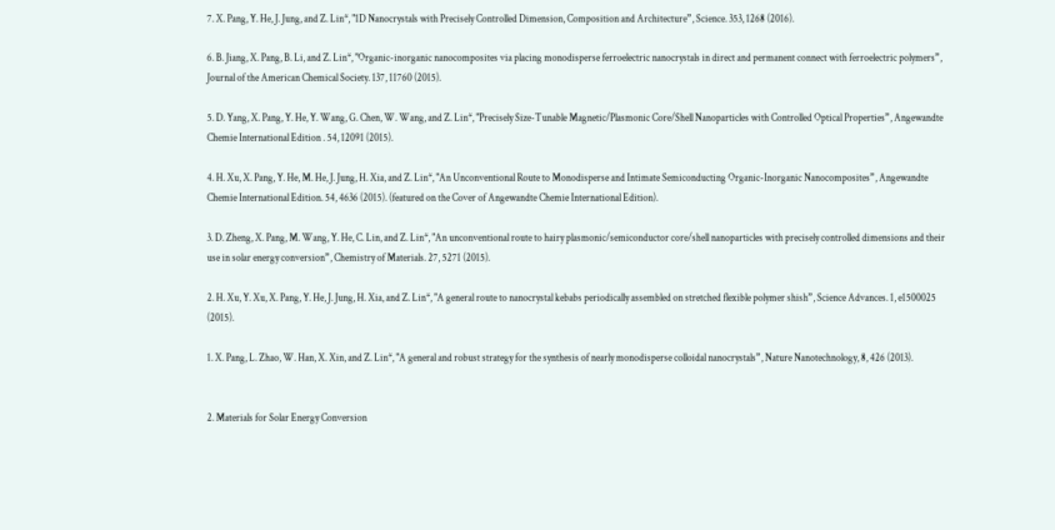7. X. Pang, Y. He, J. Jung, and Z. Lin*, "1D Nanocrystals with Precisely Controlled Dimension, Composition and Architecture”, Science. 353, 1268 (2016).

6. B. Jiang, X. Pang, B. Li, and Z. Lin*, "Organic-inorganic nanocomposites via placing monodisperse ferroelectric nanocrystals in direct and permanent connect with ferroelectric polymers”, Journal of the American Chemical Society. 137, 11760 (2015).

5. D. Yang, X. Pang, Y. He, Y. Wang, G. Chen, W. Wang, and Z. Lin*, "Precisely Size-Tunable Magnetic/Plasmonic Core/Shell Nanoparticles with Controlled Optical Properties”, Angewandte Chemie International Edition . 54, 12091 (2015).

4. H. Xu, X. Pang, Y. He, M. He, J. Jung, H. Xia, and Z. Lin*, "An Unconventional Route to Monodisperse and Intimate Semiconducting Organic-Inorganic Nanocomposites”, Angewandte Chemie International Edition. 54, 4636 (2015). (featured on the Cover of Angewandte Chemie International Edition).

3. D. Zheng, X. Pang, M. Wang, Y. He, C. Lin, and Z. Lin*, "An unconventional route to hairy plasmonic/semiconductor core/shell nanoparticles with precisely controlled dimensions and their use in solar energy conversion”, Chemistry of Materials. 27, 5271 (2015).

2. H. Xu, Y. Xu, X. Pang, Y. He, J. Jung, H. Xia, and Z. Lin*, "A general route to nanocrystal kebabs periodically assembled on stretched flexible polymer shish”, Science Advances. 1, e1500025 (2015).

1. X. Pang, L. Zhao, W. Han, X. Xin, and Z. Lin*, "A general and robust strategy for the synthesis of nearly monodisperse colloidal nanocrystals”, Nature Nanotechnology, 8, 426 (2013).


2. Materials for Solar Energy Conversion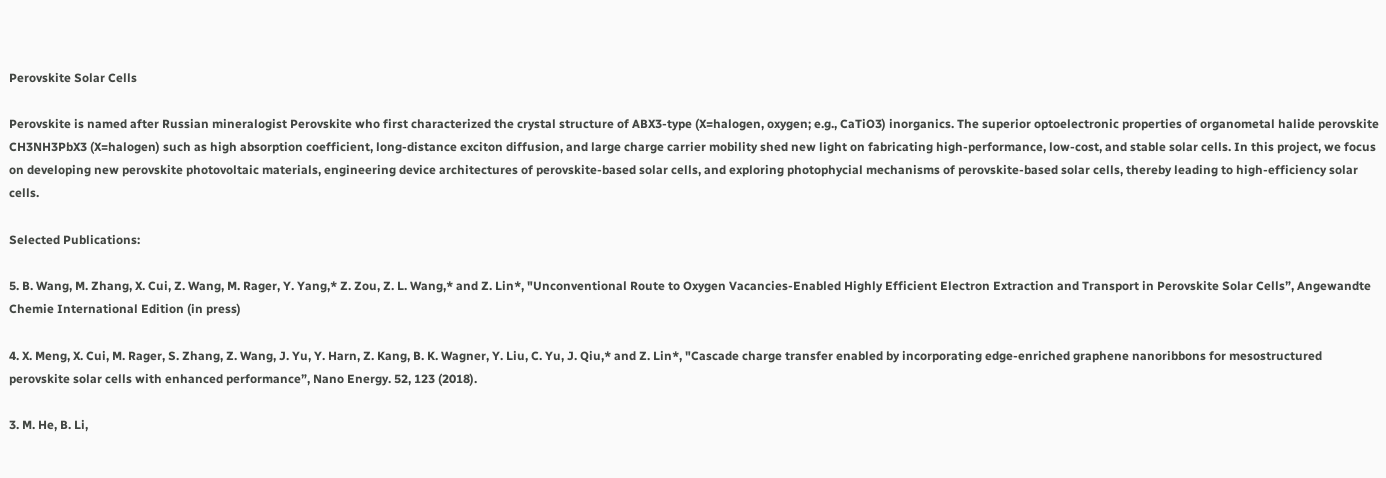Perovskite Solar Cells

Perovskite is named after Russian mineralogist Perovskite who first characterized the crystal structure of ABX3-type (X=halogen, oxygen; e.g., CaTiO3) inorganics. The superior optoelectronic properties of organometal halide perovskite CH3NH3PbX3 (X=halogen) such as high absorption coefficient, long-distance exciton diffusion, and large charge carrier mobility shed new light on fabricating high-performance, low-cost, and stable solar cells. In this project, we focus on developing new perovskite photovoltaic materials, engineering device architectures of perovskite-based solar cells, and exploring photophycial mechanisms of perovskite-based solar cells, thereby leading to high-efficiency solar cells.

Selected Publications:

5. B. Wang, M. Zhang, X. Cui, Z. Wang, M. Rager, Y. Yang,* Z. Zou, Z. L. Wang,* and Z. Lin*, "Unconventional Route to Oxygen Vacancies-Enabled Highly Efficient Electron Extraction and Transport in Perovskite Solar Cells”, Angewandte Chemie International Edition (in press)

4. X. Meng, X. Cui, M. Rager, S. Zhang, Z. Wang, J. Yu, Y. Harn, Z. Kang, B. K. Wagner, Y. Liu, C. Yu, J. Qiu,* and Z. Lin*, "Cascade charge transfer enabled by incorporating edge-enriched graphene nanoribbons for mesostructured perovskite solar cells with enhanced performance”, Nano Energy. 52, 123 (2018).

3. M. He, B. Li,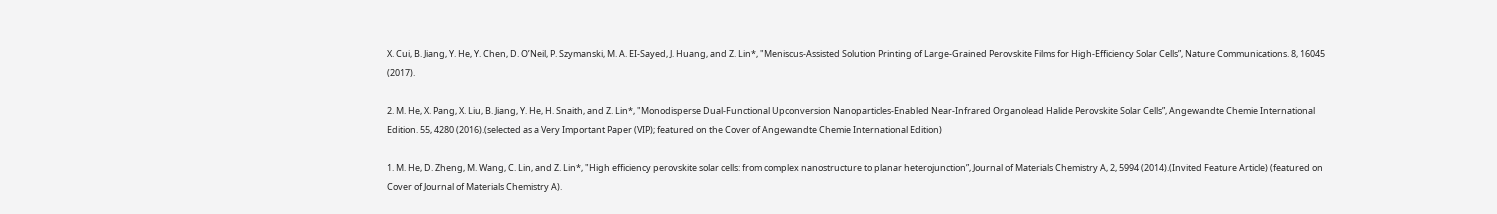X. Cui, B. Jiang, Y. He, Y. Chen, D. O’Neil, P. Szymanski, M. A. EI-Sayed, J. Huang, and Z. Lin*, "Meniscus-Assisted Solution Printing of Large-Grained Perovskite Films for High-Efficiency Solar Cells”, Nature Communications. 8, 16045 (2017).

2. M. He, X. Pang, X. Liu, B. Jiang, Y. He, H. Snaith, and Z. Lin*, "Monodisperse Dual-Functional Upconversion Nanoparticles-Enabled Near-Infrared Organolead Halide Perovskite Solar Cells”, Angewandte Chemie International Edition. 55, 4280 (2016).(selected as a Very Important Paper (VIP); featured on the Cover of Angewandte Chemie International Edition)

1. M. He, D. Zheng, M. Wang, C. Lin, and Z. Lin*, "High efficiency perovskite solar cells: from complex nanostructure to planar heterojunction”, Journal of Materials Chemistry A, 2, 5994 (2014).(Invited Feature Article) (featured on Cover of Journal of Materials Chemistry A).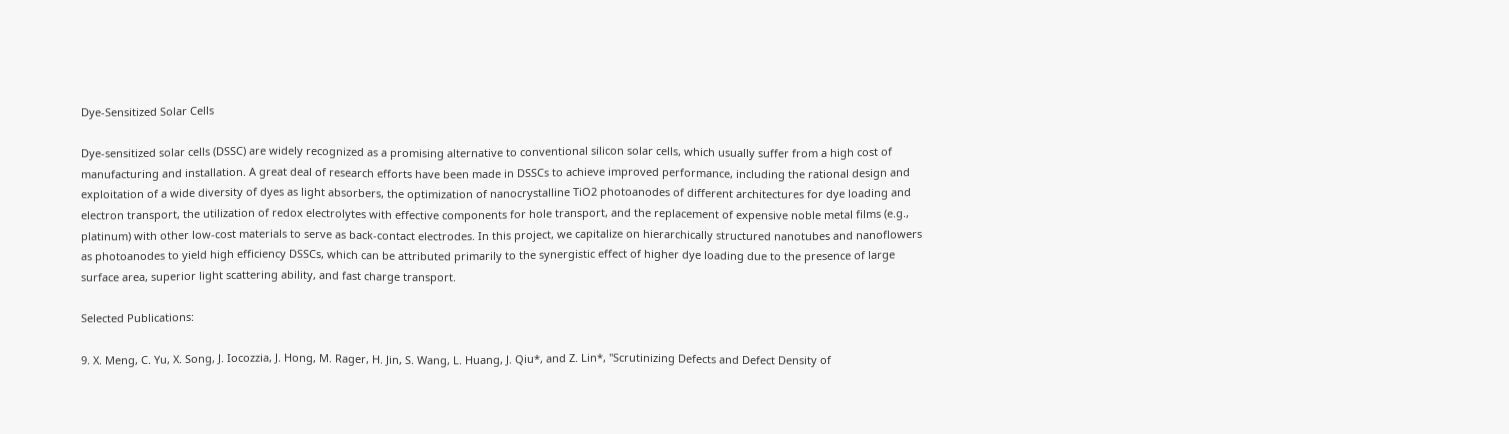Dye-Sensitized Solar Cells

Dye-sensitized solar cells (DSSC) are widely recognized as a promising alternative to conventional silicon solar cells, which usually suffer from a high cost of manufacturing and installation. A great deal of research efforts have been made in DSSCs to achieve improved performance, including the rational design and exploitation of a wide diversity of dyes as light absorbers, the optimization of nanocrystalline TiO2 photoanodes of different architectures for dye loading and electron transport, the utilization of redox electrolytes with effective components for hole transport, and the replacement of expensive noble metal films (e.g., platinum) with other low-cost materials to serve as back-contact electrodes. In this project, we capitalize on hierarchically structured nanotubes and nanoflowers as photoanodes to yield high efficiency DSSCs, which can be attributed primarily to the synergistic effect of higher dye loading due to the presence of large surface area, superior light scattering ability, and fast charge transport.

Selected Publications:

9. X. Meng, C. Yu, X. Song, J. Iocozzia, J. Hong, M. Rager, H. Jin, S. Wang, L. Huang, J. Qiu*, and Z. Lin*, "Scrutinizing Defects and Defect Density of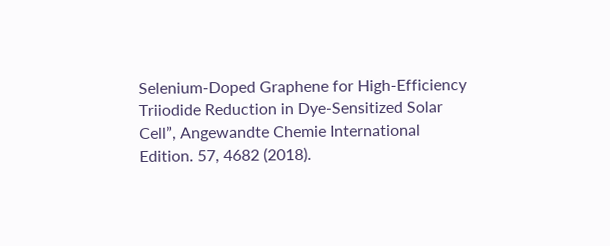Selenium-Doped Graphene for High-Efficiency Triiodide Reduction in Dye-Sensitized Solar Cell”, Angewandte Chemie International Edition. 57, 4682 (2018).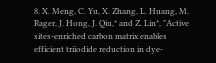8. X. Meng, C. Yu, X. Zhang, L. Huang, M. Rager, J. Hong, J. Qiu,* and Z. Lin*, "Active sites-enriched carbon matrix enables efficient triiodide reduction in dye-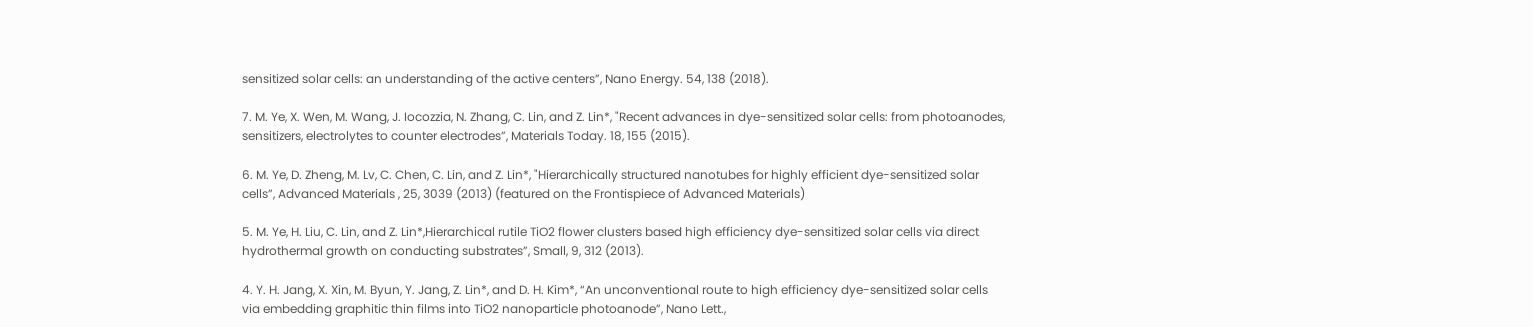sensitized solar cells: an understanding of the active centers”, Nano Energy. 54, 138 (2018).

7. M. Ye, X. Wen, M. Wang, J. Iocozzia, N. Zhang, C. Lin, and Z. Lin*, "Recent advances in dye-sensitized solar cells: from photoanodes, sensitizers, electrolytes to counter electrodes”, Materials Today. 18, 155 (2015).

6. M. Ye, D. Zheng, M. Lv, C. Chen, C. Lin, and Z. Lin*, "Hierarchically structured nanotubes for highly efficient dye-sensitized solar cells”, Advanced Materials , 25, 3039 (2013) (featured on the Frontispiece of Advanced Materials)

5. M. Ye, H. Liu, C. Lin, and Z. Lin*,Hierarchical rutile TiO2 flower clusters based high efficiency dye-sensitized solar cells via direct hydrothermal growth on conducting substrates”, Small, 9, 312 (2013).

4. Y. H. Jang, X. Xin, M. Byun, Y. Jang, Z. Lin*, and D. H. Kim*, “An unconventional route to high efficiency dye-sensitized solar cells via embedding graphitic thin films into TiO2 nanoparticle photoanode”, Nano Lett.,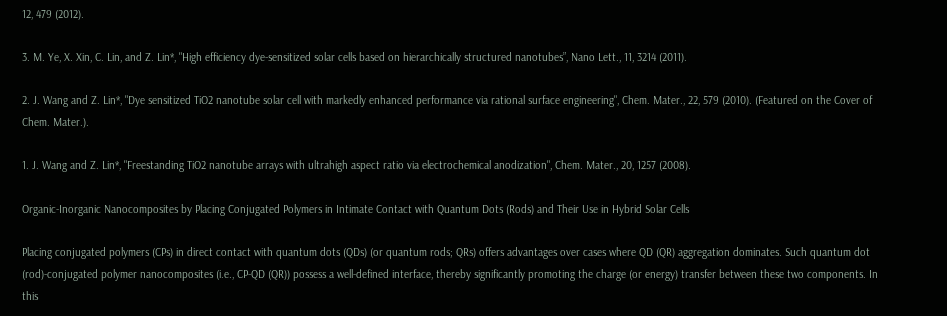12, 479 (2012).

3. M. Ye, X. Xin, C. Lin, and Z. Lin*, "High efficiency dye-sensitized solar cells based on hierarchically structured nanotubes”, Nano Lett., 11, 3214 (2011).

2. J. Wang and Z. Lin*, "Dye sensitized TiO2 nanotube solar cell with markedly enhanced performance via rational surface engineering", Chem. Mater., 22, 579 (2010). (Featured on the Cover of Chem. Mater.).

1. J. Wang and Z. Lin*, "Freestanding TiO2 nanotube arrays with ultrahigh aspect ratio via electrochemical anodization", Chem. Mater., 20, 1257 (2008).

Organic-Inorganic Nanocomposites by Placing Conjugated Polymers in Intimate Contact with Quantum Dots (Rods) and Their Use in Hybrid Solar Cells

Placing conjugated polymers (CPs) in direct contact with quantum dots (QDs) (or quantum rods; QRs) offers advantages over cases where QD (QR) aggregation dominates. Such quantum dot (rod)-conjugated polymer nanocomposites (i.e., CP-QD (QR)) possess a well-defined interface, thereby significantly promoting the charge (or energy) transfer between these two components. In this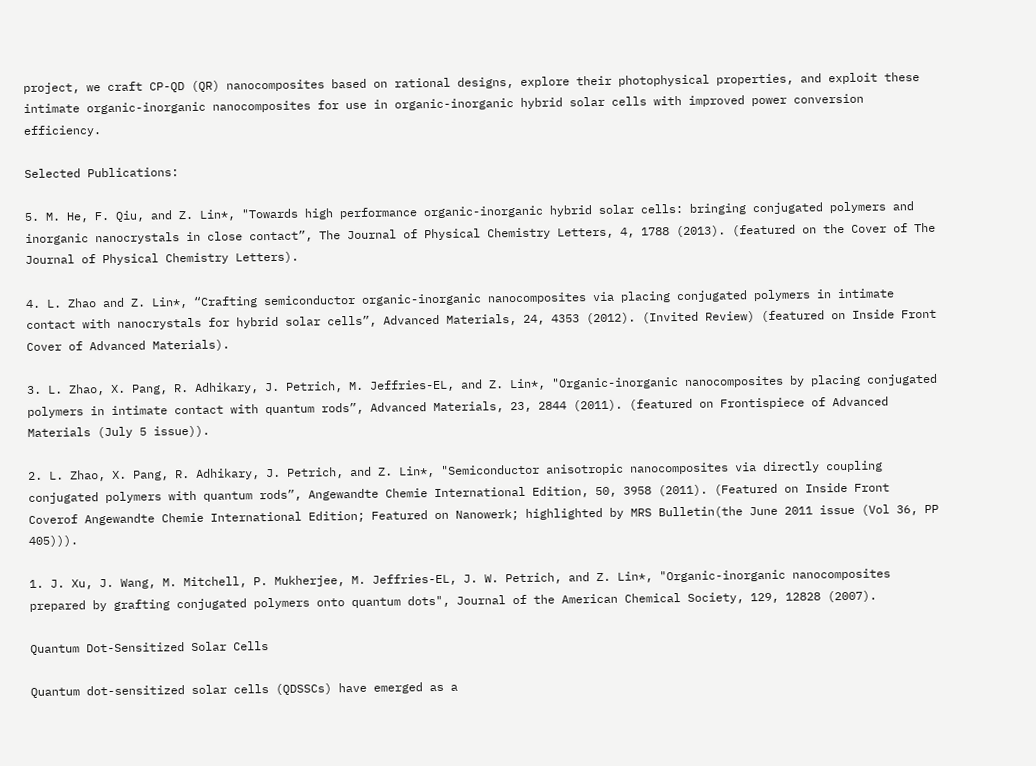project, we craft CP-QD (QR) nanocomposites based on rational designs, explore their photophysical properties, and exploit these intimate organic-inorganic nanocomposites for use in organic-inorganic hybrid solar cells with improved power conversion efficiency.

Selected Publications:

5. M. He, F. Qiu, and Z. Lin*, "Towards high performance organic-inorganic hybrid solar cells: bringing conjugated polymers and inorganic nanocrystals in close contact”, The Journal of Physical Chemistry Letters, 4, 1788 (2013). (featured on the Cover of The Journal of Physical Chemistry Letters).

4. L. Zhao and Z. Lin*, “Crafting semiconductor organic-inorganic nanocomposites via placing conjugated polymers in intimate contact with nanocrystals for hybrid solar cells”, Advanced Materials, 24, 4353 (2012). (Invited Review) (featured on Inside Front Cover of Advanced Materials).

3. L. Zhao, X. Pang, R. Adhikary, J. Petrich, M. Jeffries-EL, and Z. Lin*, "Organic-inorganic nanocomposites by placing conjugated polymers in intimate contact with quantum rods”, Advanced Materials, 23, 2844 (2011). (featured on Frontispiece of Advanced Materials (July 5 issue)).

2. L. Zhao, X. Pang, R. Adhikary, J. Petrich, and Z. Lin*, "Semiconductor anisotropic nanocomposites via directly coupling conjugated polymers with quantum rods”, Angewandte Chemie International Edition, 50, 3958 (2011). (Featured on Inside Front Coverof Angewandte Chemie International Edition; Featured on Nanowerk; highlighted by MRS Bulletin(the June 2011 issue (Vol 36, PP 405))).

1. J. Xu, J. Wang, M. Mitchell, P. Mukherjee, M. Jeffries-EL, J. W. Petrich, and Z. Lin*, "Organic-inorganic nanocomposites prepared by grafting conjugated polymers onto quantum dots", Journal of the American Chemical Society, 129, 12828 (2007).

Quantum Dot-Sensitized Solar Cells

Quantum dot-sensitized solar cells (QDSSCs) have emerged as a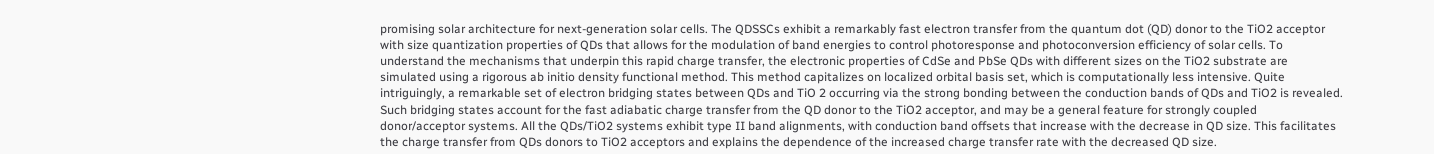promising solar architecture for next-generation solar cells. The QDSSCs exhibit a remarkably fast electron transfer from the quantum dot (QD) donor to the TiO2 acceptor with size quantization properties of QDs that allows for the modulation of band energies to control photoresponse and photoconversion efficiency of solar cells. To understand the mechanisms that underpin this rapid charge transfer, the electronic properties of CdSe and PbSe QDs with different sizes on the TiO2 substrate are simulated using a rigorous ab initio density functional method. This method capitalizes on localized orbital basis set, which is computationally less intensive. Quite intriguingly, a remarkable set of electron bridging states between QDs and TiO 2 occurring via the strong bonding between the conduction bands of QDs and TiO2 is revealed. Such bridging states account for the fast adiabatic charge transfer from the QD donor to the TiO2 acceptor, and may be a general feature for strongly coupled donor/acceptor systems. All the QDs/TiO2 systems exhibit type II band alignments, with conduction band offsets that increase with the decrease in QD size. This facilitates the charge transfer from QDs donors to TiO2 acceptors and explains the dependence of the increased charge transfer rate with the decreased QD size.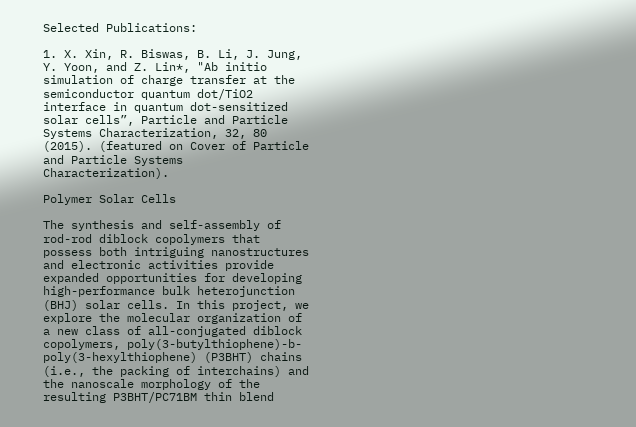Selected Publications:

1. X. Xin, R. Biswas, B. Li, J. Jung, Y. Yoon, and Z. Lin*, "Ab initio simulation of charge transfer at the semiconductor quantum dot/TiO2 interface in quantum dot-sensitized solar cells”, Particle and Particle Systems Characterization, 32, 80 (2015). (featured on Cover of Particle and Particle Systems Characterization).

Polymer Solar Cells

The synthesis and self-assembly of rod-rod diblock copolymers that possess both intriguing nanostructures and electronic activities provide expanded opportunities for developing high-performance bulk heterojunction (BHJ) solar cells. In this project, we explore the molecular organization of a new class of all-conjugated diblock copolymers, poly(3-butylthiophene)-b-poly(3-hexylthiophene) (P3BHT) chains (i.e., the packing of interchains) and the nanoscale morphology of the resulting P3BHT/PC71BM thin blend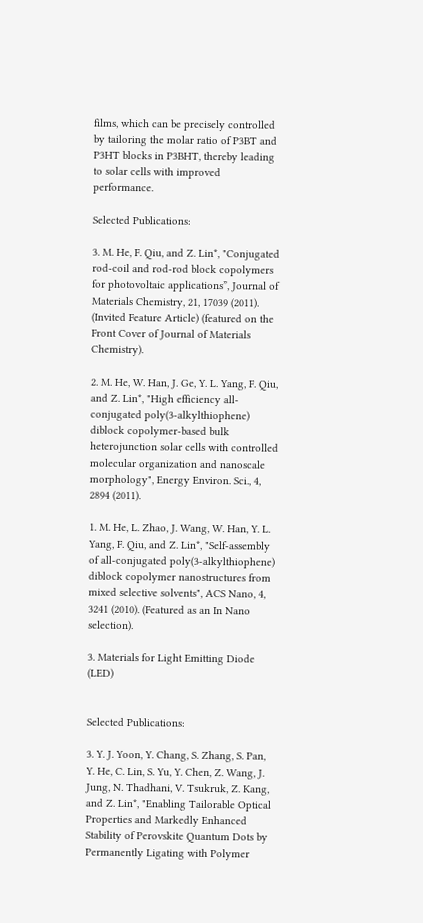films, which can be precisely controlled by tailoring the molar ratio of P3BT and P3HT blocks in P3BHT, thereby leading to solar cells with improved performance.

Selected Publications:

3. M. He, F. Qiu, and Z. Lin*, "Conjugated rod-coil and rod-rod block copolymers for photovoltaic applications”, Journal of Materials Chemistry, 21, 17039 (2011). (Invited Feature Article) (featured on the Front Cover of Journal of Materials Chemistry).

2. M. He, W. Han, J. Ge, Y. L. Yang, F. Qiu, and Z. Lin*, "High efficiency all-conjugated poly(3-alkylthiophene) diblock copolymer-based bulk heterojunction solar cells with controlled molecular organization and nanoscale morphology", Energy Environ. Sci., 4, 2894 (2011).

1. M. He, L. Zhao, J. Wang, W. Han, Y. L. Yang, F. Qiu, and Z. Lin*, "Self-assembly of all-conjugated poly(3-alkylthiophene) diblock copolymer nanostructures from mixed selective solvents", ACS Nano, 4, 3241 (2010). (Featured as an In Nano selection).

3. Materials for Light Emitting Diode (LED)


Selected Publications:

3. Y. J. Yoon, Y. Chang, S. Zhang, S. Pan, Y. He, C. Lin, S. Yu, Y. Chen, Z. Wang, J. Jung, N. Thadhani, V. Tsukruk, Z. Kang, and Z. Lin*, "Enabling Tailorable Optical Properties and Markedly Enhanced Stability of Perovskite Quantum Dots by Permanently Ligating with Polymer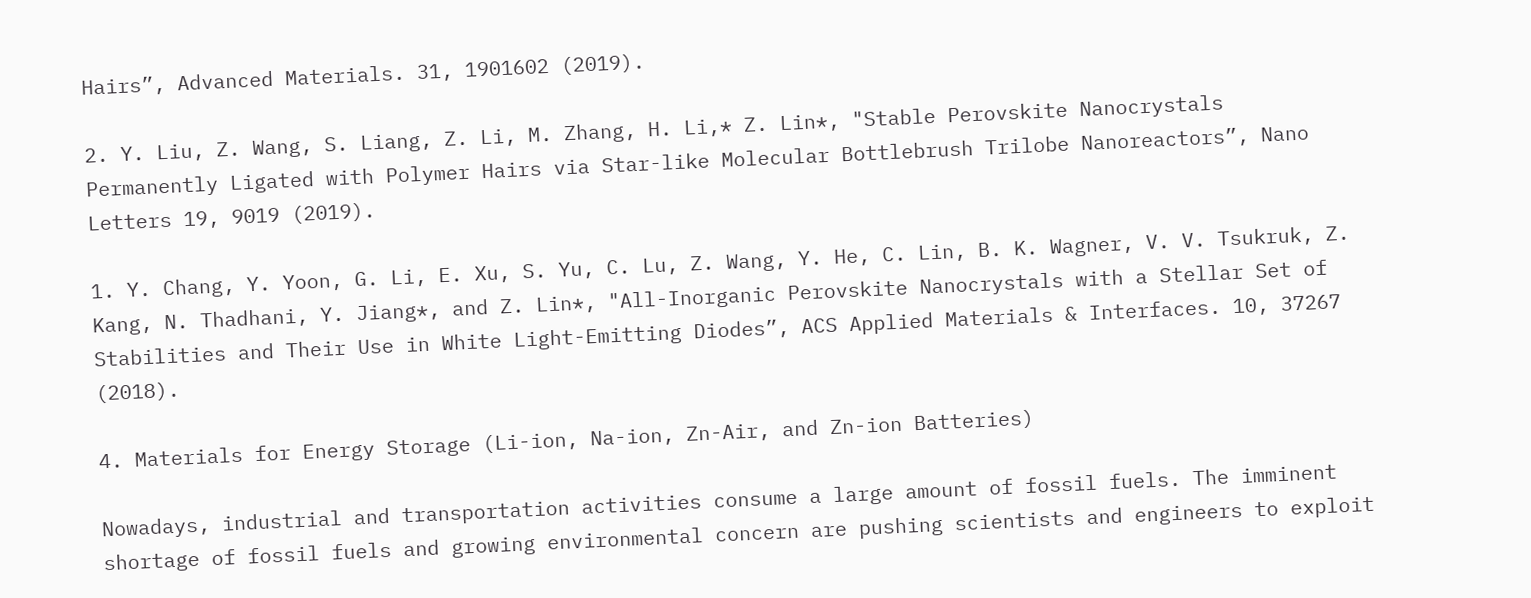Hairs”, Advanced Materials. 31, 1901602 (2019).

2. Y. Liu, Z. Wang, S. Liang, Z. Li, M. Zhang, H. Li,* Z. Lin*, "Stable Perovskite Nanocrystals Permanently Ligated with Polymer Hairs via Star-like Molecular Bottlebrush Trilobe Nanoreactors”, Nano Letters 19, 9019 (2019).

1. Y. Chang, Y. Yoon, G. Li, E. Xu, S. Yu, C. Lu, Z. Wang, Y. He, C. Lin, B. K. Wagner, V. V. Tsukruk, Z. Kang, N. Thadhani, Y. Jiang*, and Z. Lin*, "All-Inorganic Perovskite Nanocrystals with a Stellar Set of Stabilities and Their Use in White Light-Emitting Diodes”, ACS Applied Materials & Interfaces. 10, 37267 (2018).

4. Materials for Energy Storage (Li-ion, Na-ion, Zn-Air, and Zn-ion Batteries)

Nowadays, industrial and transportation activities consume a large amount of fossil fuels. The imminent shortage of fossil fuels and growing environmental concern are pushing scientists and engineers to exploit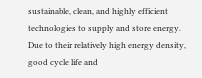sustainable, clean, and highly efficient technologies to supply and store energy. Due to their relatively high energy density, good cycle life and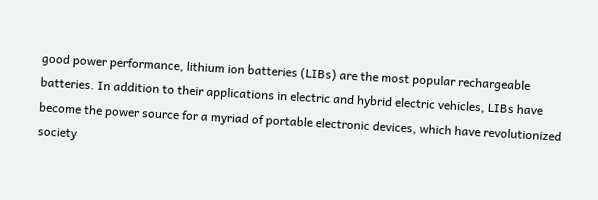good power performance, lithium ion batteries (LIBs) are the most popular rechargeable batteries. In addition to their applications in electric and hybrid electric vehicles, LIBs have become the power source for a myriad of portable electronic devices, which have revolutionized society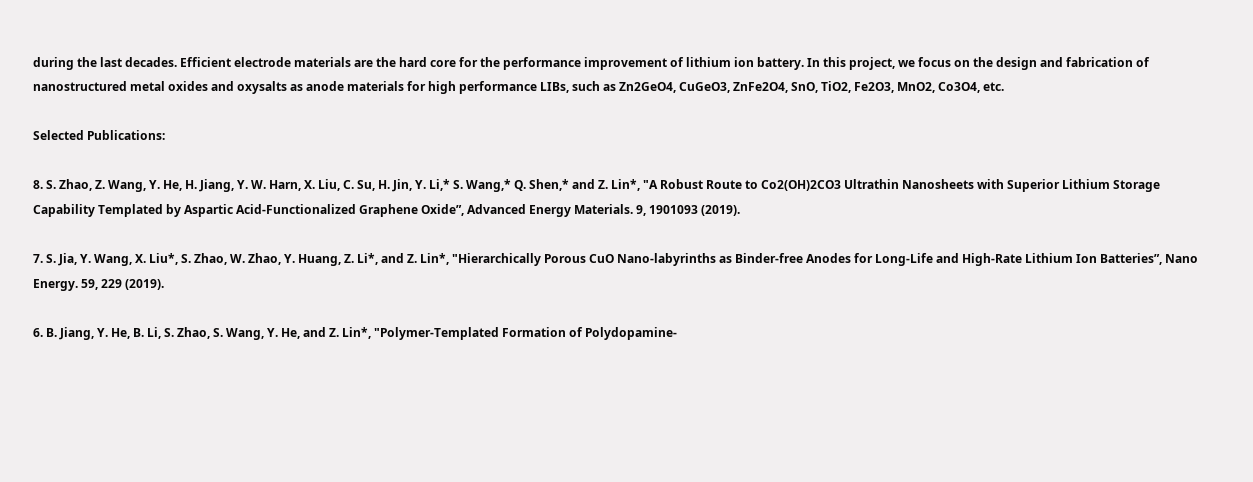during the last decades. Efficient electrode materials are the hard core for the performance improvement of lithium ion battery. In this project, we focus on the design and fabrication of nanostructured metal oxides and oxysalts as anode materials for high performance LIBs, such as Zn2GeO4, CuGeO3, ZnFe2O4, SnO, TiO2, Fe2O3, MnO2, Co3O4, etc.

Selected Publications:

8. S. Zhao, Z. Wang, Y. He, H. Jiang, Y. W. Harn, X. Liu, C. Su, H. Jin, Y. Li,* S. Wang,* Q. Shen,* and Z. Lin*, "A Robust Route to Co2(OH)2CO3 Ultrathin Nanosheets with Superior Lithium Storage Capability Templated by Aspartic Acid-Functionalized Graphene Oxide”, Advanced Energy Materials. 9, 1901093 (2019).

7. S. Jia, Y. Wang, X. Liu*, S. Zhao, W. Zhao, Y. Huang, Z. Li*, and Z. Lin*, "Hierarchically Porous CuO Nano-labyrinths as Binder-free Anodes for Long-Life and High-Rate Lithium Ion Batteries”, Nano Energy. 59, 229 (2019).

6. B. Jiang, Y. He, B. Li, S. Zhao, S. Wang, Y. He, and Z. Lin*, "Polymer-Templated Formation of Polydopamine-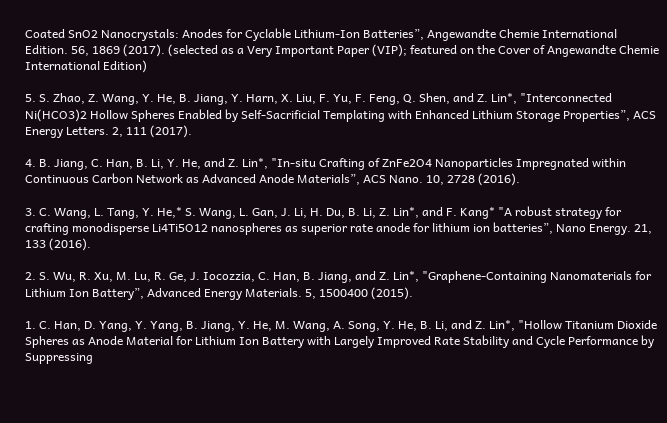Coated SnO2 Nanocrystals: Anodes for Cyclable Lithium-Ion Batteries”, Angewandte Chemie International Edition. 56, 1869 (2017). (selected as a Very Important Paper (VIP); featured on the Cover of Angewandte Chemie International Edition)

5. S. Zhao, Z. Wang, Y. He, B. Jiang, Y. Harn, X. Liu, F. Yu, F. Feng, Q. Shen, and Z. Lin*, "Interconnected Ni(HCO3)2 Hollow Spheres Enabled by Self-Sacrificial Templating with Enhanced Lithium Storage Properties”, ACS Energy Letters. 2, 111 (2017).

4. B. Jiang, C. Han, B. Li, Y. He, and Z. Lin*, "In-situ Crafting of ZnFe2O4 Nanoparticles Impregnated within Continuous Carbon Network as Advanced Anode Materials”, ACS Nano. 10, 2728 (2016).

3. C. Wang, L. Tang, Y. He,* S. Wang, L. Gan, J. Li, H. Du, B. Li, Z. Lin*, and F. Kang* "A robust strategy for crafting monodisperse Li4Ti5O12 nanospheres as superior rate anode for lithium ion batteries”, Nano Energy. 21, 133 (2016).

2. S. Wu, R. Xu, M. Lu, R. Ge, J. Iocozzia, C. Han, B. Jiang, and Z. Lin*, "Graphene-Containing Nanomaterials for Lithium Ion Battery”, Advanced Energy Materials. 5, 1500400 (2015).

1. C. Han, D. Yang, Y. Yang, B. Jiang, Y. He, M. Wang, A. Song, Y. He, B. Li, and Z. Lin*, "Hollow Titanium Dioxide Spheres as Anode Material for Lithium Ion Battery with Largely Improved Rate Stability and Cycle Performance by Suppressing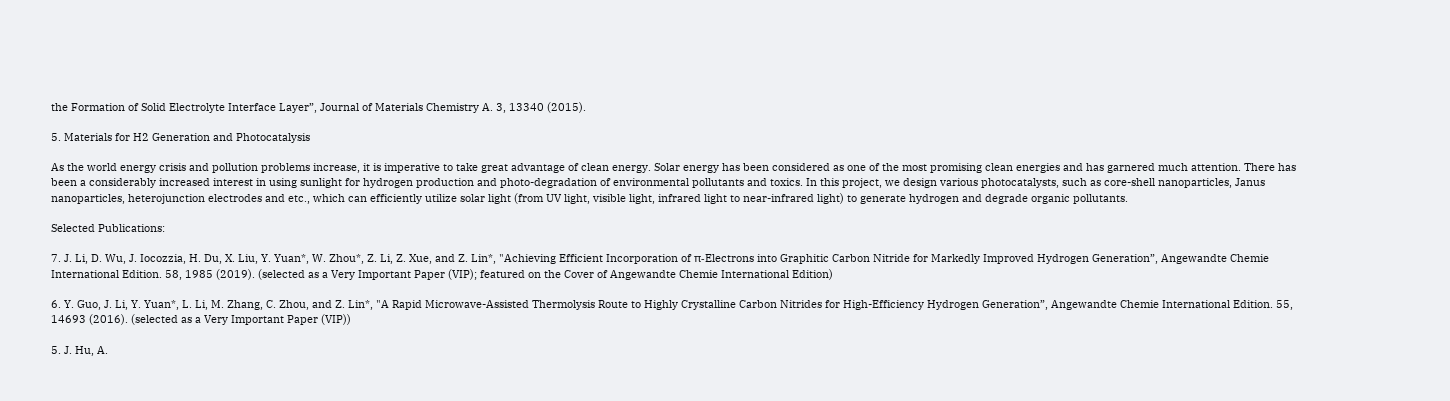the Formation of Solid Electrolyte Interface Layer”, Journal of Materials Chemistry A. 3, 13340 (2015).

5. Materials for H2 Generation and Photocatalysis

As the world energy crisis and pollution problems increase, it is imperative to take great advantage of clean energy. Solar energy has been considered as one of the most promising clean energies and has garnered much attention. There has been a considerably increased interest in using sunlight for hydrogen production and photo-degradation of environmental pollutants and toxics. In this project, we design various photocatalysts, such as core-shell nanoparticles, Janus nanoparticles, heterojunction electrodes and etc., which can efficiently utilize solar light (from UV light, visible light, infrared light to near-infrared light) to generate hydrogen and degrade organic pollutants.

Selected Publications:

7. J. Li, D. Wu, J. Iocozzia, H. Du, X. Liu, Y. Yuan*, W. Zhou*, Z. Li, Z. Xue, and Z. Lin*, "Achieving Efficient Incorporation of π-Electrons into Graphitic Carbon Nitride for Markedly Improved Hydrogen Generation”, Angewandte Chemie International Edition. 58, 1985 (2019). (selected as a Very Important Paper (VIP); featured on the Cover of Angewandte Chemie International Edition)

6. Y. Guo, J. Li, Y. Yuan*, L. Li, M. Zhang, C. Zhou, and Z. Lin*, "A Rapid Microwave-Assisted Thermolysis Route to Highly Crystalline Carbon Nitrides for High-Efficiency Hydrogen Generation”, Angewandte Chemie International Edition. 55, 14693 (2016). (selected as a Very Important Paper (VIP))

5. J. Hu, A.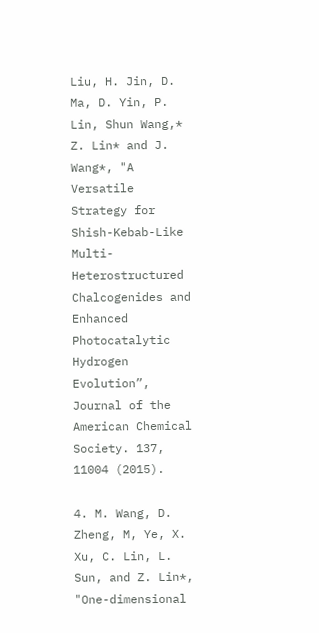Liu, H. Jin, D. Ma, D. Yin, P. Lin, Shun Wang,* Z. Lin* and J. Wang*, "A Versatile Strategy for Shish-Kebab-Like Multi-Heterostructured Chalcogenides and Enhanced Photocatalytic Hydrogen Evolution”, Journal of the American Chemical Society. 137, 11004 (2015).

4. M. Wang, D. Zheng, M, Ye, X. Xu, C. Lin, L. Sun, and Z. Lin*, "One-dimensional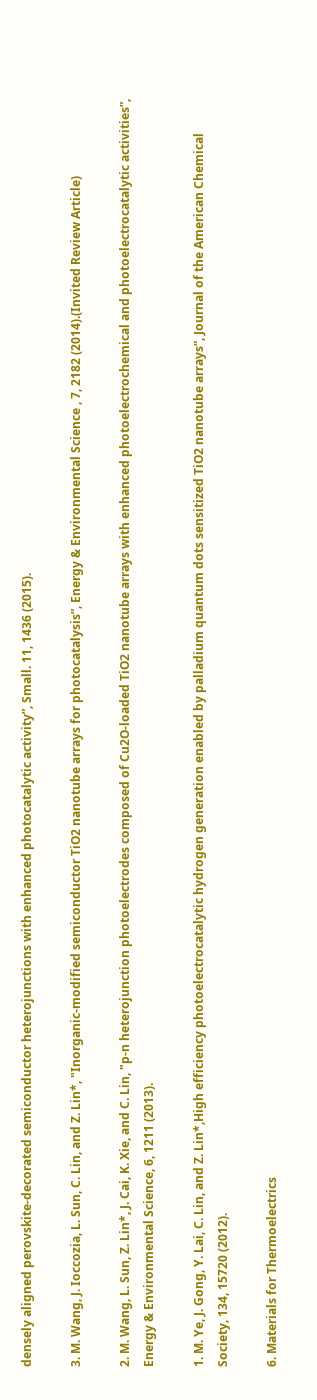densely aligned perovskite-decorated semiconductor heterojunctions with enhanced photocatalytic activity”, Small. 11, 1436 (2015).

3. M. Wang, J. Ioccozia, L. Sun, C. Lin, and Z. Lin*, "Inorganic-modified semiconductor TiO2 nanotube arrays for photocatalysis”, Energy & Environmental Science , 7, 2182 (2014).(Invited Review Article)

2. M. Wang, L. Sun, Z. Lin*, J. Cai, K. Xie, and C. Lin, "p-n heterojunction photoelectrodes composed of Cu2O-loaded TiO2 nanotube arrays with enhanced photoelectrochemical and photoelectrocatalytic activities”, Energy & Environmental Science, 6, 1211 (2013).

1. M. Ye, J. Gong, Y. Lai, C. Lin, and Z. Lin*,High efficiency photoelectrocatalytic hydrogen generation enabled by palladium quantum dots sensitized TiO2 nanotube arrays”, Journal of the American Chemical Society, 134, 15720 (2012).

6. Materials for Thermoelectrics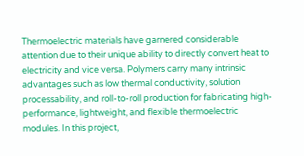Thermoelectric materials have garnered considerable attention due to their unique ability to directly convert heat to electricity and vice versa. Polymers carry many intrinsic advantages such as low thermal conductivity, solution processability, and roll-to-roll production for fabricating high-performance, lightweight, and flexible thermoelectric modules. In this project,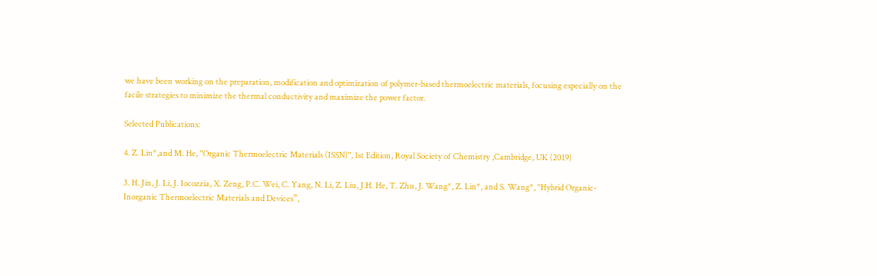we have been working on the preparation, modification and optimization of polymer-based thermoelectric materials, focusing especially on the facile strategies to minimize the thermal conductivity and maximize the power factor.

Selected Publications:

4. Z. Lin*,and M. He, "Organic Thermoelectric Materials (ISSN)", 1st Edition, Royal Society of Chemistry ,Cambridge, UK (2019)

3. H. Jin, J. Li, J. Iocozzia, X. Zeng, P.C. Wei, C. Yang, N. Li, Z. Liu, J.H. He, T. Zhu, J. Wang*, Z. Lin*, and S. Wang*, "Hybrid Organic-Inorganic Thermoelectric Materials and Devices”,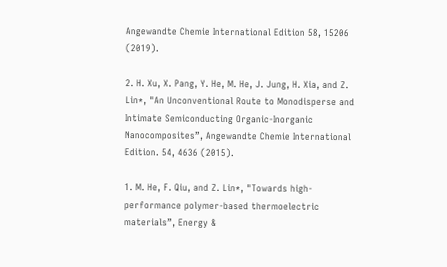Angewandte Chemie International Edition 58, 15206 (2019).

2. H. Xu, X. Pang, Y. He, M. He, J. Jung, H. Xia, and Z. Lin*, "An Unconventional Route to Monodisperse and Intimate Semiconducting Organic-Inorganic Nanocomposites”, Angewandte Chemie International Edition. 54, 4636 (2015).

1. M. He, F. Qiu, and Z. Lin*, "Towards high-performance polymer-based thermoelectric materials”, Energy &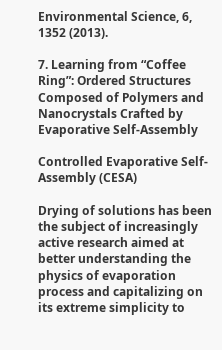Environmental Science, 6, 1352 (2013).

7. Learning from “Coffee Ring”: Ordered Structures Composed of Polymers and Nanocrystals Crafted by Evaporative Self-Assembly

Controlled Evaporative Self-Assembly (CESA)

Drying of solutions has been the subject of increasingly active research aimed at better understanding the physics of evaporation process and capitalizing on its extreme simplicity to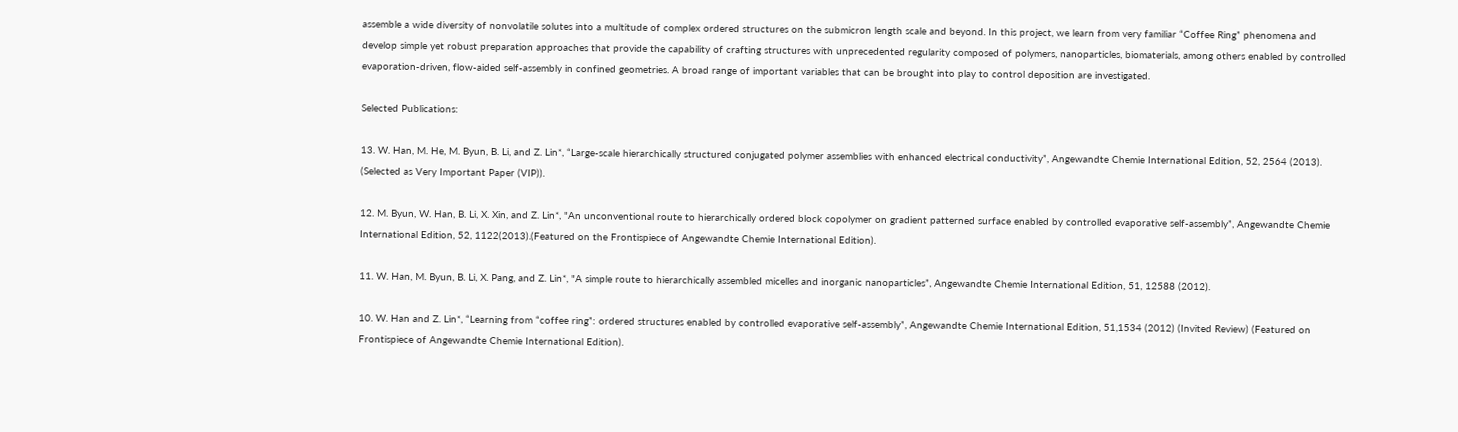assemble a wide diversity of nonvolatile solutes into a multitude of complex ordered structures on the submicron length scale and beyond. In this project, we learn from very familiar “Coffee Ring” phenomena and develop simple yet robust preparation approaches that provide the capability of crafting structures with unprecedented regularity composed of polymers, nanoparticles, biomaterials, among others enabled by controlled evaporation-driven, flow-aided self-assembly in confined geometries. A broad range of important variables that can be brought into play to control deposition are investigated.

Selected Publications:

13. W. Han, M. He, M. Byun, B. Li, and Z. Lin*, “Large-scale hierarchically structured conjugated polymer assemblies with enhanced electrical conductivity”, Angewandte Chemie International Edition, 52, 2564 (2013). (Selected as Very Important Paper (VIP)).

12. M. Byun, W. Han, B. Li, X. Xin, and Z. Lin*, "An unconventional route to hierarchically ordered block copolymer on gradient patterned surface enabled by controlled evaporative self-assembly”, Angewandte Chemie International Edition, 52, 1122(2013).(Featured on the Frontispiece of Angewandte Chemie International Edition).

11. W. Han, M. Byun, B. Li, X. Pang, and Z. Lin*, "A simple route to hierarchically assembled micelles and inorganic nanoparticles”, Angewandte Chemie International Edition, 51, 12588 (2012).

10. W. Han and Z. Lin*, “Learning from “coffee ring”: ordered structures enabled by controlled evaporative self-assembly”, Angewandte Chemie International Edition, 51,1534 (2012) (Invited Review) (Featured on Frontispiece of Angewandte Chemie International Edition).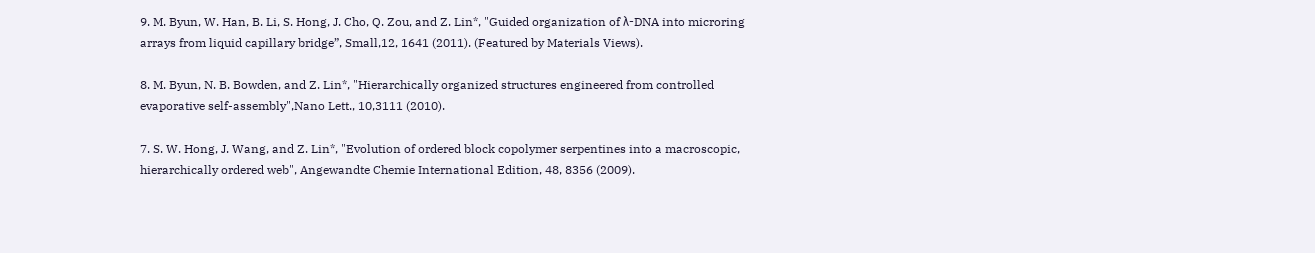9. M. Byun, W. Han, B. Li, S. Hong, J. Cho, Q. Zou, and Z. Lin*, "Guided organization of λ-DNA into microring arrays from liquid capillary bridge”, Small,12, 1641 (2011). (Featured by Materials Views).

8. M. Byun, N. B. Bowden, and Z. Lin*, "Hierarchically organized structures engineered from controlled evaporative self-assembly",Nano Lett., 10,3111 (2010).

7. S. W. Hong, J. Wang, and Z. Lin*, "Evolution of ordered block copolymer serpentines into a macroscopic, hierarchically ordered web", Angewandte Chemie International Edition, 48, 8356 (2009).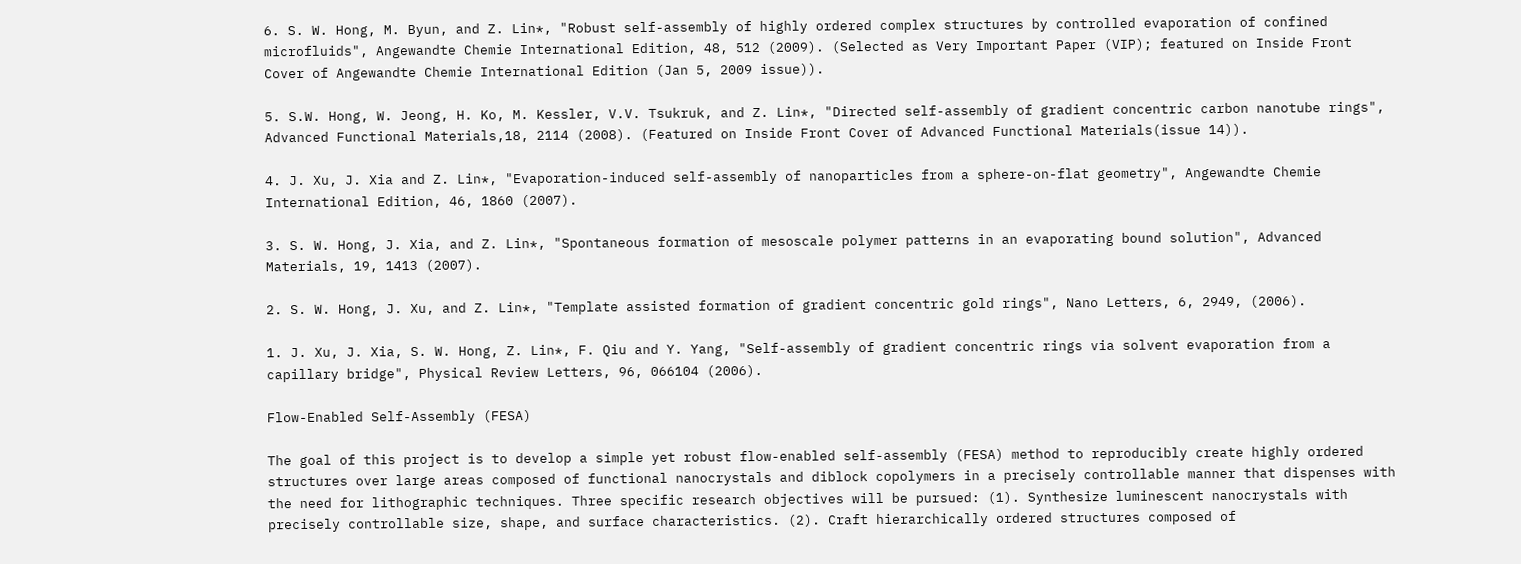6. S. W. Hong, M. Byun, and Z. Lin*, "Robust self-assembly of highly ordered complex structures by controlled evaporation of confined microfluids", Angewandte Chemie International Edition, 48, 512 (2009). (Selected as Very Important Paper (VIP); featured on Inside Front Cover of Angewandte Chemie International Edition (Jan 5, 2009 issue)).

5. S.W. Hong, W. Jeong, H. Ko, M. Kessler, V.V. Tsukruk, and Z. Lin*, "Directed self-assembly of gradient concentric carbon nanotube rings", Advanced Functional Materials,18, 2114 (2008). (Featured on Inside Front Cover of Advanced Functional Materials(issue 14)).

4. J. Xu, J. Xia and Z. Lin*, "Evaporation-induced self-assembly of nanoparticles from a sphere-on-flat geometry", Angewandte Chemie International Edition, 46, 1860 (2007).

3. S. W. Hong, J. Xia, and Z. Lin*, "Spontaneous formation of mesoscale polymer patterns in an evaporating bound solution", Advanced Materials, 19, 1413 (2007).

2. S. W. Hong, J. Xu, and Z. Lin*, "Template assisted formation of gradient concentric gold rings", Nano Letters, 6, 2949, (2006).

1. J. Xu, J. Xia, S. W. Hong, Z. Lin*, F. Qiu and Y. Yang, "Self-assembly of gradient concentric rings via solvent evaporation from a capillary bridge", Physical Review Letters, 96, 066104 (2006).

Flow-Enabled Self-Assembly (FESA)

The goal of this project is to develop a simple yet robust flow-enabled self-assembly (FESA) method to reproducibly create highly ordered structures over large areas composed of functional nanocrystals and diblock copolymers in a precisely controllable manner that dispenses with the need for lithographic techniques. Three specific research objectives will be pursued: (1). Synthesize luminescent nanocrystals with precisely controllable size, shape, and surface characteristics. (2). Craft hierarchically ordered structures composed of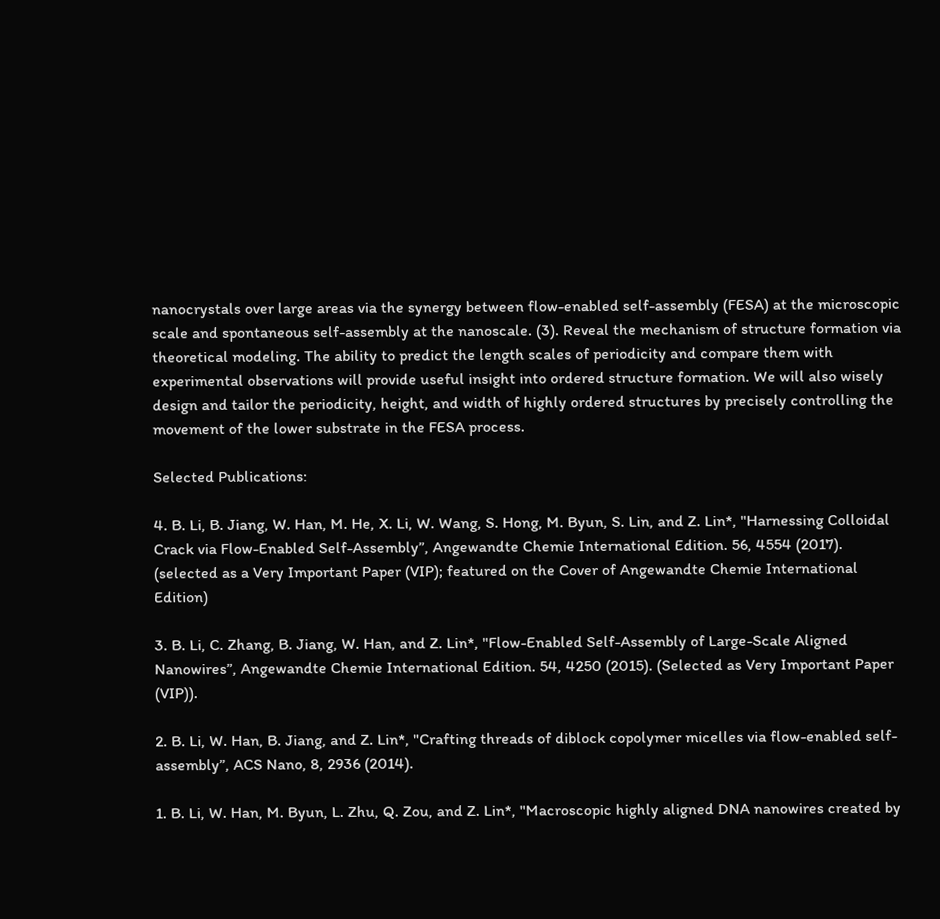nanocrystals over large areas via the synergy between flow-enabled self-assembly (FESA) at the microscopic scale and spontaneous self-assembly at the nanoscale. (3). Reveal the mechanism of structure formation via theoretical modeling. The ability to predict the length scales of periodicity and compare them with experimental observations will provide useful insight into ordered structure formation. We will also wisely design and tailor the periodicity, height, and width of highly ordered structures by precisely controlling the movement of the lower substrate in the FESA process.

Selected Publications:

4. B. Li, B. Jiang, W. Han, M. He, X. Li, W. Wang, S. Hong, M. Byun, S. Lin, and Z. Lin*, "Harnessing Colloidal Crack via Flow-Enabled Self-Assembly”, Angewandte Chemie International Edition. 56, 4554 (2017). (selected as a Very Important Paper (VIP); featured on the Cover of Angewandte Chemie International Edition)

3. B. Li, C. Zhang, B. Jiang, W. Han, and Z. Lin*, "Flow-Enabled Self-Assembly of Large-Scale Aligned Nanowires”, Angewandte Chemie International Edition. 54, 4250 (2015). (Selected as Very Important Paper (VIP)).

2. B. Li, W. Han, B. Jiang, and Z. Lin*, "Crafting threads of diblock copolymer micelles via flow-enabled self-assembly”, ACS Nano, 8, 2936 (2014).

1. B. Li, W. Han, M. Byun, L. Zhu, Q. Zou, and Z. Lin*, "Macroscopic highly aligned DNA nanowires created by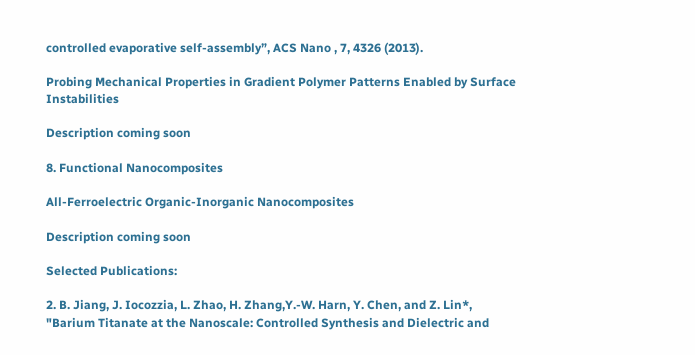controlled evaporative self-assembly”, ACS Nano , 7, 4326 (2013).

Probing Mechanical Properties in Gradient Polymer Patterns Enabled by Surface Instabilities

Description coming soon

8. Functional Nanocomposites

All-Ferroelectric Organic-Inorganic Nanocomposites

Description coming soon

Selected Publications:

2. B. Jiang, J. Iocozzia, L. Zhao, H. Zhang,Y.-W. Harn, Y. Chen, and Z. Lin*, "Barium Titanate at the Nanoscale: Controlled Synthesis and Dielectric and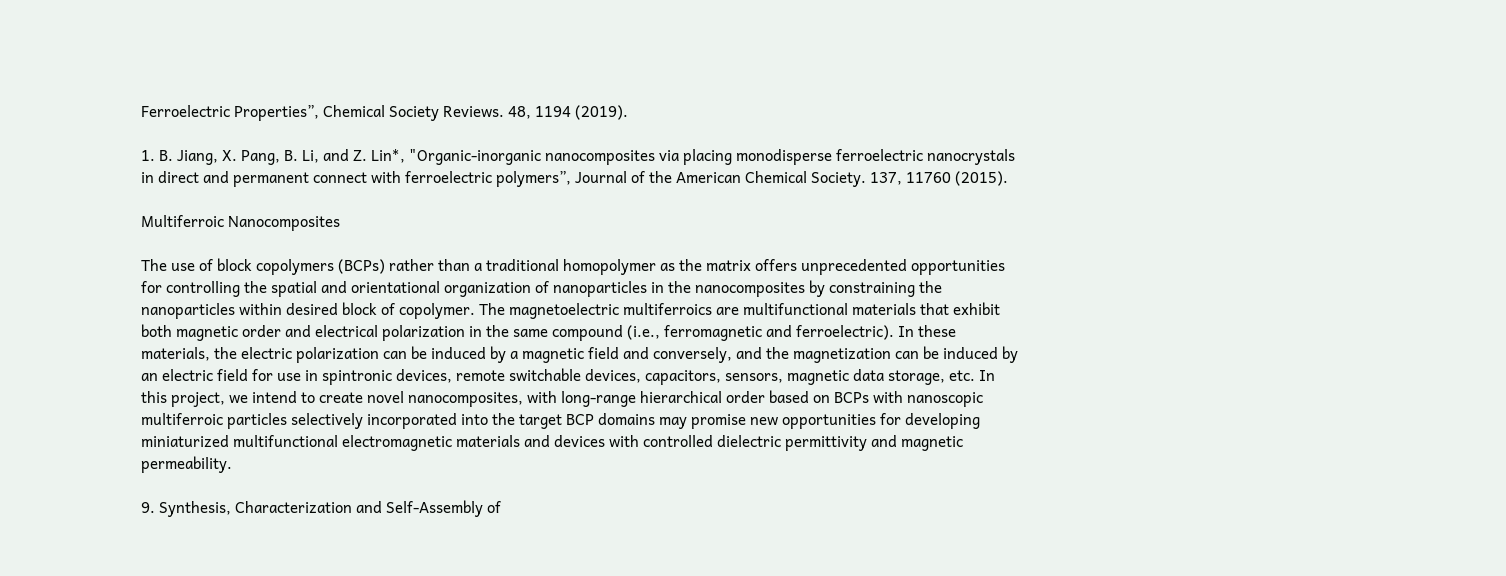Ferroelectric Properties”, Chemical Society Reviews. 48, 1194 (2019).

1. B. Jiang, X. Pang, B. Li, and Z. Lin*, "Organic-inorganic nanocomposites via placing monodisperse ferroelectric nanocrystals in direct and permanent connect with ferroelectric polymers”, Journal of the American Chemical Society. 137, 11760 (2015).

Multiferroic Nanocomposites

The use of block copolymers (BCPs) rather than a traditional homopolymer as the matrix offers unprecedented opportunities for controlling the spatial and orientational organization of nanoparticles in the nanocomposites by constraining the nanoparticles within desired block of copolymer. The magnetoelectric multiferroics are multifunctional materials that exhibit both magnetic order and electrical polarization in the same compound (i.e., ferromagnetic and ferroelectric). In these materials, the electric polarization can be induced by a magnetic field and conversely, and the magnetization can be induced by an electric field for use in spintronic devices, remote switchable devices, capacitors, sensors, magnetic data storage, etc. In this project, we intend to create novel nanocomposites, with long-range hierarchical order based on BCPs with nanoscopic multiferroic particles selectively incorporated into the target BCP domains may promise new opportunities for developing miniaturized multifunctional electromagnetic materials and devices with controlled dielectric permittivity and magnetic permeability.

9. Synthesis, Characterization and Self-Assembly of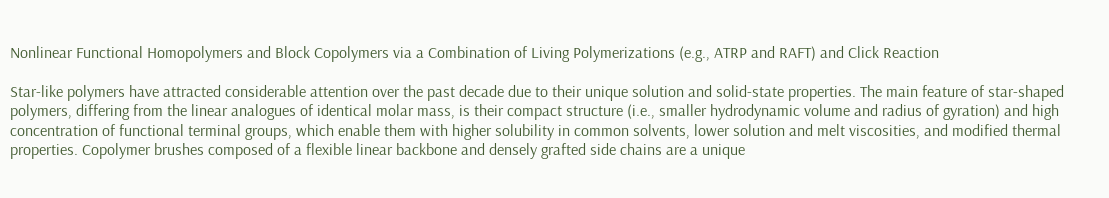Nonlinear Functional Homopolymers and Block Copolymers via a Combination of Living Polymerizations (e.g., ATRP and RAFT) and Click Reaction

Star-like polymers have attracted considerable attention over the past decade due to their unique solution and solid-state properties. The main feature of star-shaped polymers, differing from the linear analogues of identical molar mass, is their compact structure (i.e., smaller hydrodynamic volume and radius of gyration) and high concentration of functional terminal groups, which enable them with higher solubility in common solvents, lower solution and melt viscosities, and modified thermal properties. Copolymer brushes composed of a flexible linear backbone and densely grafted side chains are a unique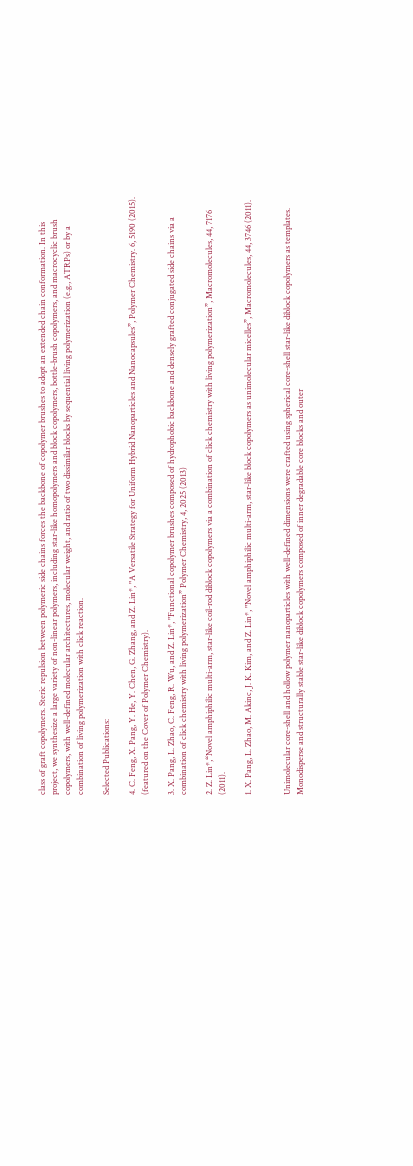class of graft copolymers. Steric repulsion between polymeric side chains forces the backbone of copolymer brushes to adopt an extended chain conformation. In this project, we synthesize a large variety of non-linear polymers, including star-like homopolymers and block copolymers, bottle-brush copolymers, and macrocyclic brush copolymers, with well-defined molecular architectures, molecular weight, and ratio of two dissimilar blocks by sequential living polymerization (e.g., ATRPs) or by a combination of living polymerization with click reaction.

Selected Publications:

4. C. Feng, X. Pang, Y. He, Y. Chen, G. Zhang, and Z. Lin*, "A Versatile Strategy for Uniform Hybrid Nanoparticles and Nanocapsules”, Polymer Chemistry. 6, 5190 (2015). (featured on the Cover of Polymer Chemistry).

3. X. Pang, L. Zhao, C. Feng, R. Wu, and Z. Lin*, "Functional copolymer brushes composed of hydrophobic backbone and densely grafted conjugated side chains via a combination of click chemistry with living polymerization” Polymer Chemistry, 4, 2025 (2013)

2. Z. Lin*,“Novel amphiphilic multi-arm, star-like coil-rod diblock copolymers via a combination of click chemistry with living polymerization”, Macromolecules, 44, 7176 (2011).

1. X. Pang, L. Zhao, M. Akinc, J. K. Kim, and Z. Lin*, "Novel amphiphilic multi-arm, star-like block copolymers as unimolecular micelles”, Macromolecules, 44, 3746 (2011).


Unimolecular core-shell and hollow polymer nanoparticles with well-defined dimensions were crafted using spherical core-shell star-like diblock copolymers as templates. Monodisperse and structurally stable star-like diblock copolymers composed of inner degradable core blocks and outer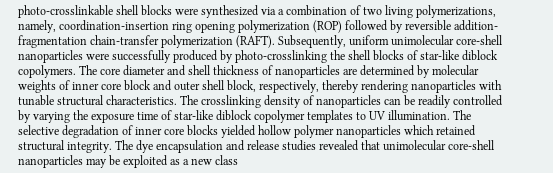photo-crosslinkable shell blocks were synthesized via a combination of two living polymerizations, namely, coordination-insertion ring opening polymerization (ROP) followed by reversible addition-fragmentation chain-transfer polymerization (RAFT). Subsequently, uniform unimolecular core-shell nanoparticles were successfully produced by photo-crosslinking the shell blocks of star-like diblock copolymers. The core diameter and shell thickness of nanoparticles are determined by molecular weights of inner core block and outer shell block, respectively, thereby rendering nanoparticles with tunable structural characteristics. The crosslinking density of nanoparticles can be readily controlled by varying the exposure time of star-like diblock copolymer templates to UV illumination. The selective degradation of inner core blocks yielded hollow polymer nanoparticles which retained structural integrity. The dye encapsulation and release studies revealed that unimolecular core-shell nanoparticles may be exploited as a new class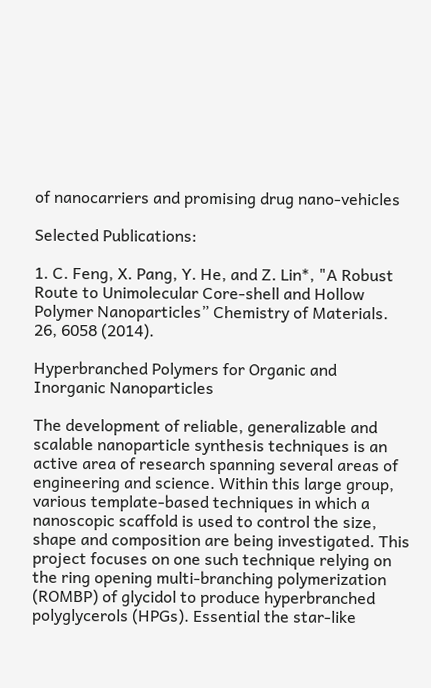of nanocarriers and promising drug nano-vehicles

Selected Publications:

1. C. Feng, X. Pang, Y. He, and Z. Lin*, "A Robust Route to Unimolecular Core-shell and Hollow Polymer Nanoparticles” Chemistry of Materials. 26, 6058 (2014).

Hyperbranched Polymers for Organic and Inorganic Nanoparticles

The development of reliable, generalizable and scalable nanoparticle synthesis techniques is an active area of research spanning several areas of engineering and science. Within this large group, various template-based techniques in which a nanoscopic scaffold is used to control the size, shape and composition are being investigated. This project focuses on one such technique relying on the ring opening multi-branching polymerization (ROMBP) of glycidol to produce hyperbranched polyglycerols (HPGs). Essential the star-like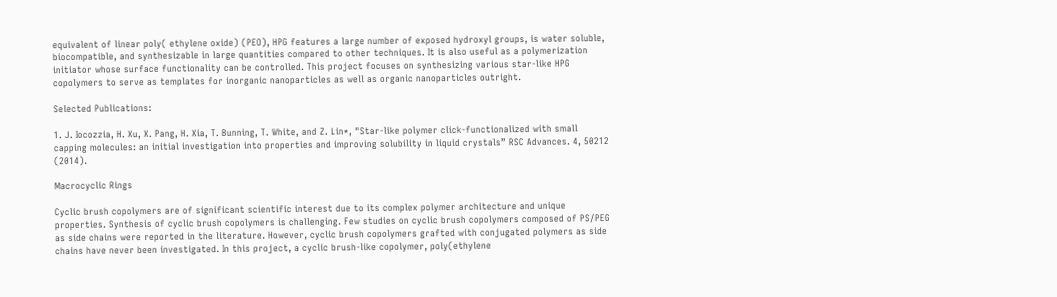equivalent of linear poly( ethylene oxide) (PEO), HPG features a large number of exposed hydroxyl groups, is water soluble, biocompatible, and synthesizable in large quantities compared to other techniques. It is also useful as a polymerization initiator whose surface functionality can be controlled. This project focuses on synthesizing various star-like HPG copolymers to serve as templates for inorganic nanoparticles as well as organic nanoparticles outright.

Selected Publications:

1. J. Iocozzia, H. Xu, X. Pang, H. Xia, T. Bunning, T. White, and Z. Lin*, "Star-like polymer click-functionalized with small capping molecules: an initial investigation into properties and improving solubility in liquid crystals” RSC Advances. 4, 50212 (2014).

Macrocyclic Rings

Cyclic brush copolymers are of significant scientific interest due to its complex polymer architecture and unique properties. Synthesis of cyclic brush copolymers is challenging. Few studies on cyclic brush copolymers composed of PS/PEG as side chains were reported in the literature. However, cyclic brush copolymers grafted with conjugated polymers as side chains have never been investigated. In this project, a cyclic brush-like copolymer, poly(ethylene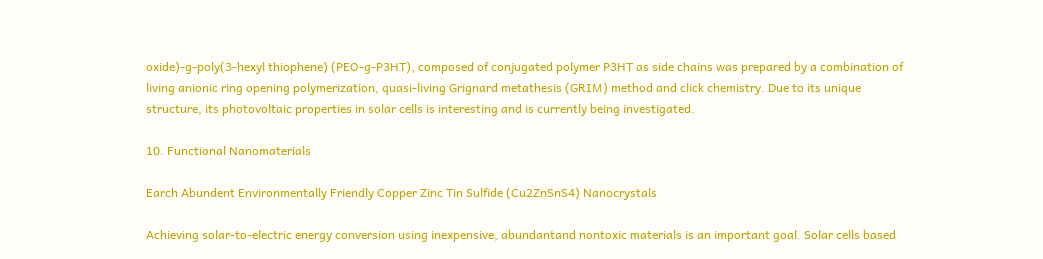oxide)-g-poly(3-hexyl thiophene) (PEO-g-P3HT), composed of conjugated polymer P3HT as side chains was prepared by a combination of living anionic ring opening polymerization, quasi-living Grignard metathesis (GRIM) method and click chemistry. Due to its unique structure, its photovoltaic properties in solar cells is interesting and is currently being investigated.

10. Functional Nanomaterials

Earch Abundent Environmentally Friendly Copper Zinc Tin Sulfide (Cu2ZnSnS4) Nanocrystals

Achieving solar-to-electric energy conversion using inexpensive, abundantand nontoxic materials is an important goal. Solar cells based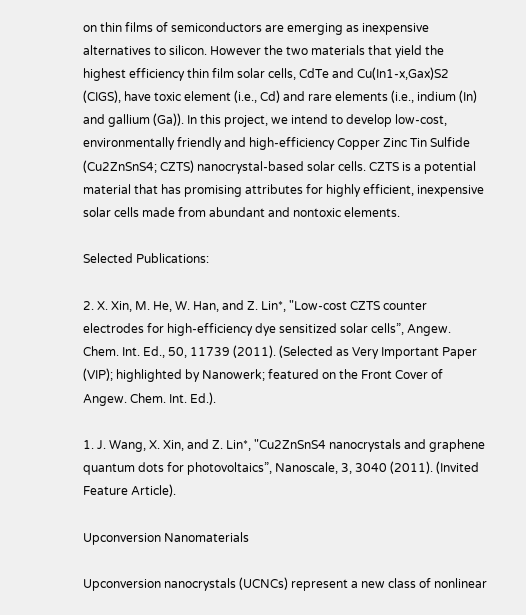on thin films of semiconductors are emerging as inexpensive alternatives to silicon. However the two materials that yield the highest efficiency thin film solar cells, CdTe and Cu(In1-x,Gax)S2 (CIGS), have toxic element (i.e., Cd) and rare elements (i.e., indium (In) and gallium (Ga)). In this project, we intend to develop low-cost, environmentally friendly and high-efficiency Copper Zinc Tin Sulfide (Cu2ZnSnS4; CZTS) nanocrystal-based solar cells. CZTS is a potential material that has promising attributes for highly efficient, inexpensive solar cells made from abundant and nontoxic elements.

Selected Publications:

2. X. Xin, M. He, W. Han, and Z. Lin*, "Low-cost CZTS counter electrodes for high-efficiency dye sensitized solar cells”, Angew. Chem. Int. Ed., 50, 11739 (2011). (Selected as Very Important Paper (VIP); highlighted by Nanowerk; featured on the Front Cover of Angew. Chem. Int. Ed.).

1. J. Wang, X. Xin, and Z. Lin*, "Cu2ZnSnS4 nanocrystals and graphene quantum dots for photovoltaics”, Nanoscale, 3, 3040 (2011). (Invited Feature Article).

Upconversion Nanomaterials

Upconversion nanocrystals (UCNCs) represent a new class of nonlinear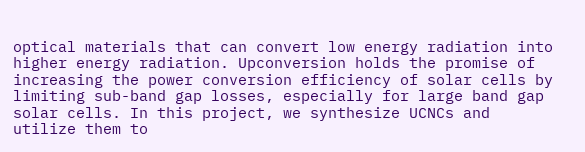optical materials that can convert low energy radiation into higher energy radiation. Upconversion holds the promise of increasing the power conversion efficiency of solar cells by limiting sub-band gap losses, especially for large band gap solar cells. In this project, we synthesize UCNCs and utilize them to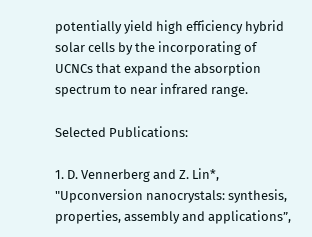potentially yield high efficiency hybrid solar cells by the incorporating of UCNCs that expand the absorption spectrum to near infrared range.

Selected Publications:

1. D. Vennerberg and Z. Lin*, "Upconversion nanocrystals: synthesis, properties, assembly and applications”,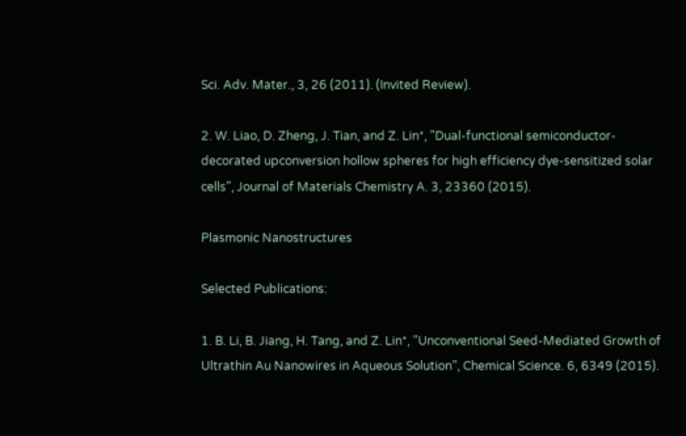Sci. Adv. Mater., 3, 26 (2011). (Invited Review).

2. W. Liao, D. Zheng, J. Tian, and Z. Lin*, "Dual-functional semiconductor-decorated upconversion hollow spheres for high efficiency dye-sensitized solar cells”, Journal of Materials Chemistry A. 3, 23360 (2015).

Plasmonic Nanostructures

Selected Publications:

1. B. Li, B. Jiang, H. Tang, and Z. Lin*, "Unconventional Seed-Mediated Growth of Ultrathin Au Nanowires in Aqueous Solution”, Chemical Science. 6, 6349 (2015).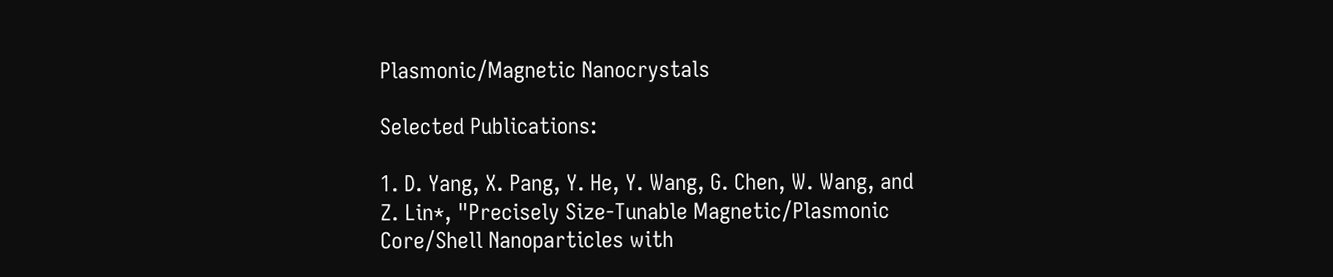Plasmonic/Magnetic Nanocrystals

Selected Publications:

1. D. Yang, X. Pang, Y. He, Y. Wang, G. Chen, W. Wang, and Z. Lin*, "Precisely Size-Tunable Magnetic/Plasmonic Core/Shell Nanoparticles with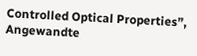Controlled Optical Properties”, Angewandte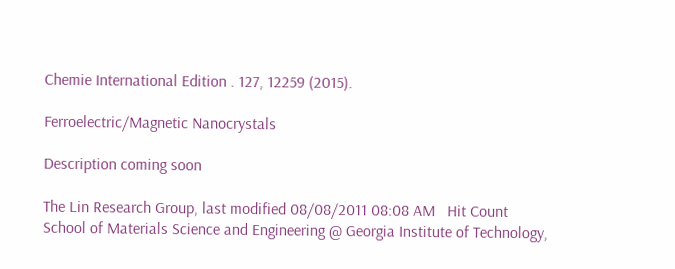Chemie International Edition . 127, 12259 (2015).

Ferroelectric/Magnetic Nanocrystals

Description coming soon

The Lin Research Group, last modified 08/08/2011 08:08 AM   Hit Count
School of Materials Science and Engineering @ Georgia Institute of Technology,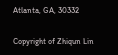Atlanta, GA, 30332

Copyright of Zhiqun Lin